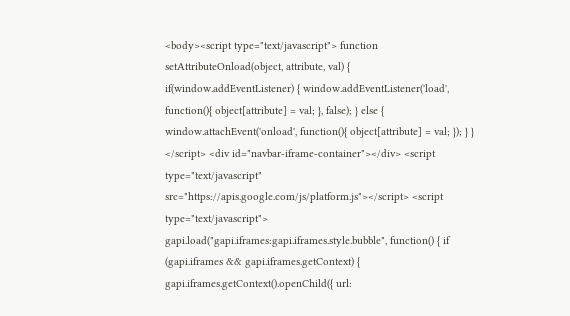<body><script type="text/javascript"> function setAttributeOnload(object, attribute, val) { if(window.addEventListener) { window.addEventListener('load', function(){ object[attribute] = val; }, false); } else { window.attachEvent('onload', function(){ object[attribute] = val; }); } } </script> <div id="navbar-iframe-container"></div> <script type="text/javascript" src="https://apis.google.com/js/platform.js"></script> <script type="text/javascript"> gapi.load("gapi.iframes:gapi.iframes.style.bubble", function() { if (gapi.iframes && gapi.iframes.getContext) { gapi.iframes.getContext().openChild({ url: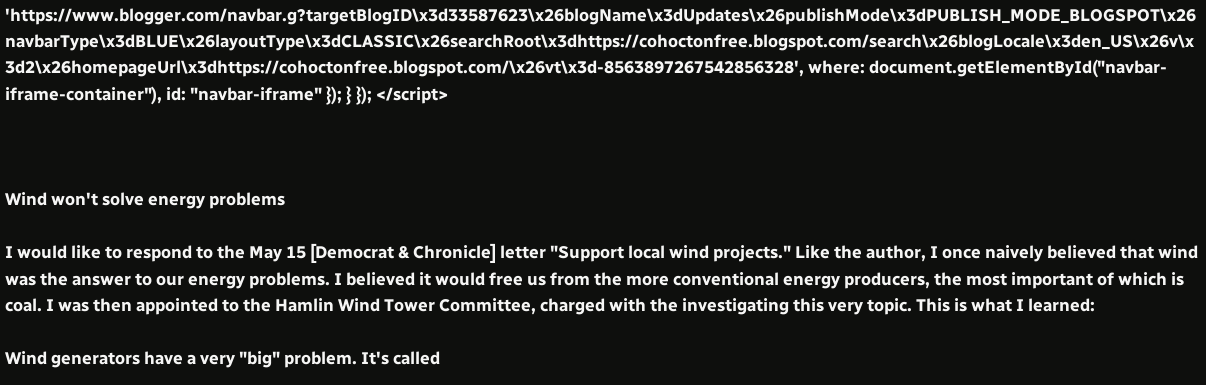'https://www.blogger.com/navbar.g?targetBlogID\x3d33587623\x26blogName\x3dUpdates\x26publishMode\x3dPUBLISH_MODE_BLOGSPOT\x26navbarType\x3dBLUE\x26layoutType\x3dCLASSIC\x26searchRoot\x3dhttps://cohoctonfree.blogspot.com/search\x26blogLocale\x3den_US\x26v\x3d2\x26homepageUrl\x3dhttps://cohoctonfree.blogspot.com/\x26vt\x3d-8563897267542856328', where: document.getElementById("navbar-iframe-container"), id: "navbar-iframe" }); } }); </script>



Wind won't solve energy problems

I would like to respond to the May 15 [Democrat & Chronicle] letter "Support local wind projects." Like the author, I once naively believed that wind was the answer to our energy problems. I believed it would free us from the more conventional energy producers, the most important of which is coal. I was then appointed to the Hamlin Wind Tower Committee, charged with the investigating this very topic. This is what I learned:

Wind generators have a very "big" problem. It's called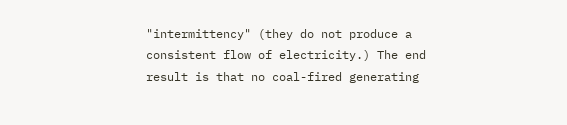"intermittency" (they do not produce a consistent flow of electricity.) The end result is that no coal-fired generating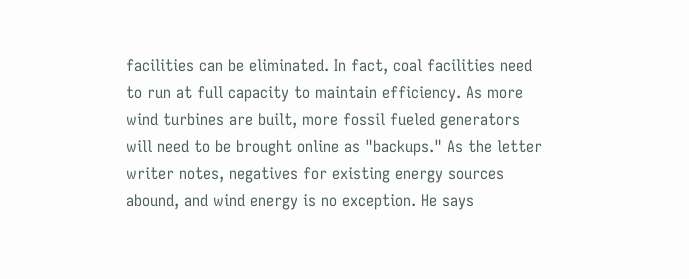facilities can be eliminated. In fact, coal facilities need to run at full capacity to maintain efficiency. As more wind turbines are built, more fossil fueled generators will need to be brought online as "backups." As the letter writer notes, negatives for existing energy sources abound, and wind energy is no exception. He says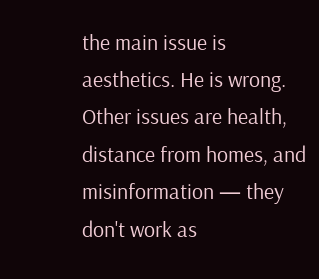the main issue is aesthetics. He is wrong. Other issues are health, distance from homes, and misinformation — they don't work as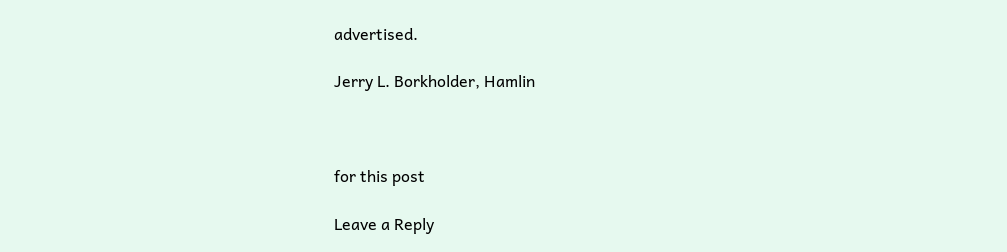advertised.

Jerry L. Borkholder, Hamlin



for this post

Leave a Reply